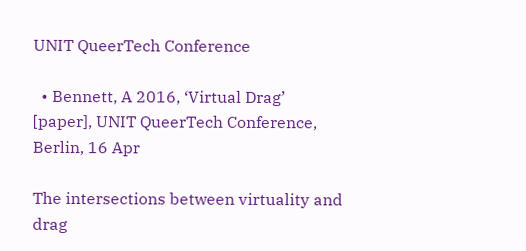UNIT QueerTech Conference

  • Bennett, A 2016, ‘Virtual Drag’ [paper], UNIT QueerTech Conference, Berlin, 16 Apr

The intersections between virtuality and drag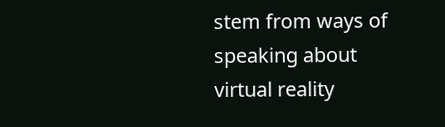stem from ways of speaking about virtual reality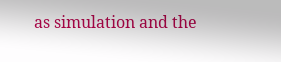as simulation and the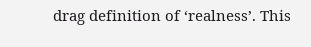drag definition of ‘realness’. This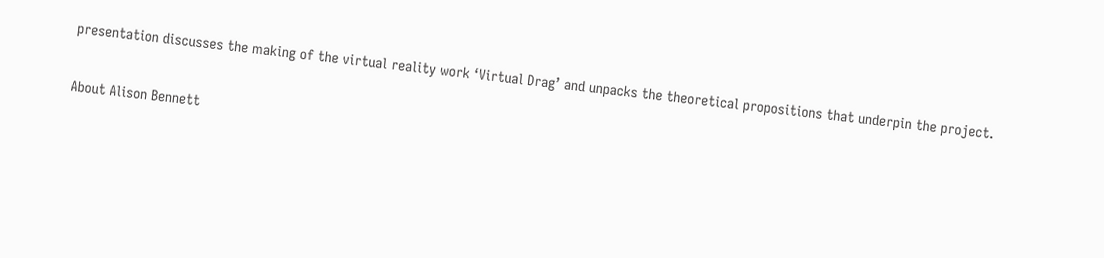presentation discusses the making of the virtual reality work ‘Virtual Drag’ and unpacks the theoretical propositions that underpin the project.


About Alison Bennett